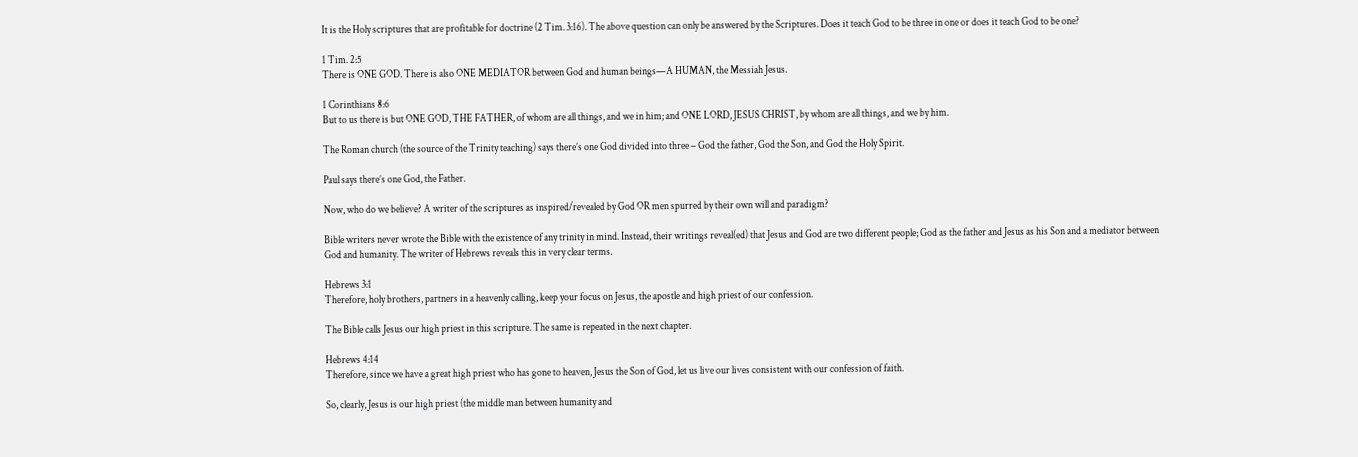It is the Holy scriptures that are profitable for doctrine (2 Tim. 3:16). The above question can only be answered by the Scriptures. Does it teach God to be three in one or does it teach God to be one?

1 Tim. 2:5
There is ONE GOD. There is also ONE MEDIATOR between God and human beings—A HUMAN, the Messiah Jesus.

1 Corinthians 8:6
But to us there is but ONE GOD, THE FATHER, of whom are all things, and we in him; and ONE LORD, JESUS CHRIST, by whom are all things, and we by him.

The Roman church (the source of the Trinity teaching) says there’s one God divided into three – God the father, God the Son, and God the Holy Spirit.

Paul says there’s one God, the Father.

Now, who do we believe? A writer of the scriptures as inspired/revealed by God OR men spurred by their own will and paradigm?

Bible writers never wrote the Bible with the existence of any trinity in mind. Instead, their writings reveal(ed) that Jesus and God are two different people; God as the father and Jesus as his Son and a mediator between God and humanity. The writer of Hebrews reveals this in very clear terms.

Hebrews 3:1
Therefore, holy brothers, partners in a heavenly calling, keep your focus on Jesus, the apostle and high priest of our confession.

The Bible calls Jesus our high priest in this scripture. The same is repeated in the next chapter.

Hebrews 4:14
Therefore, since we have a great high priest who has gone to heaven, Jesus the Son of God, let us live our lives consistent with our confession of faith.

So, clearly, Jesus is our high priest (the middle man between humanity and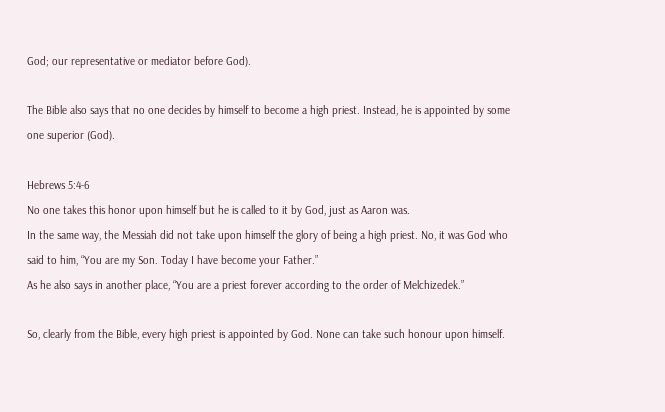God; our representative or mediator before God).

The Bible also says that no one decides by himself to become a high priest. Instead, he is appointed by some one superior (God).

Hebrews 5:4-6
No one takes this honor upon himself but he is called to it by God, just as Aaron was.
In the same way, the Messiah did not take upon himself the glory of being a high priest. No, it was God who said to him, “You are my Son. Today I have become your Father.”
As he also says in another place, “You are a priest forever according to the order of Melchizedek.”

So, clearly from the Bible, every high priest is appointed by God. None can take such honour upon himself.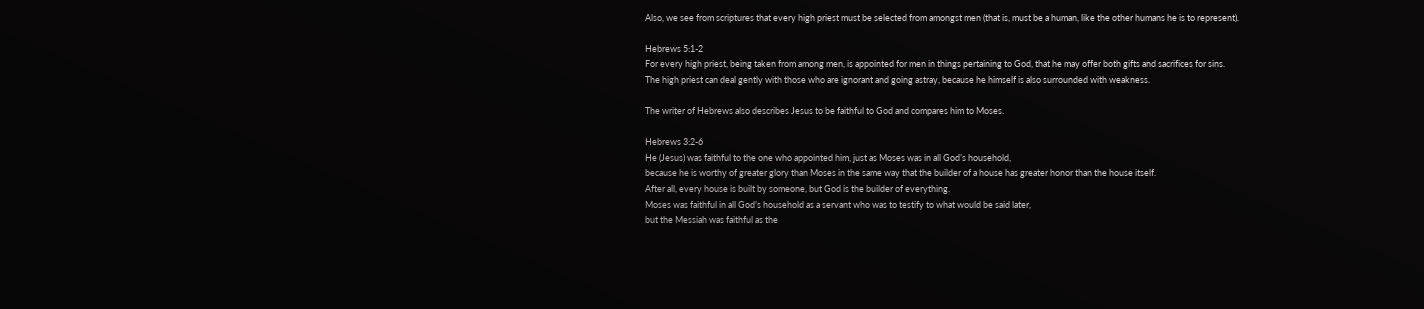Also, we see from scriptures that every high priest must be selected from amongst men (that is, must be a human, like the other humans he is to represent).

Hebrews 5:1-2
For every high priest, being taken from among men, is appointed for men in things pertaining to God, that he may offer both gifts and sacrifices for sins.
The high priest can deal gently with those who are ignorant and going astray, because he himself is also surrounded with weakness.

The writer of Hebrews also describes Jesus to be faithful to God and compares him to Moses.

Hebrews 3:2-6
He (Jesus) was faithful to the one who appointed him, just as Moses was in all God’s household,
because he is worthy of greater glory than Moses in the same way that the builder of a house has greater honor than the house itself.
After all, every house is built by someone, but God is the builder of everything.
Moses was faithful in all God’s household as a servant who was to testify to what would be said later,
but the Messiah was faithful as the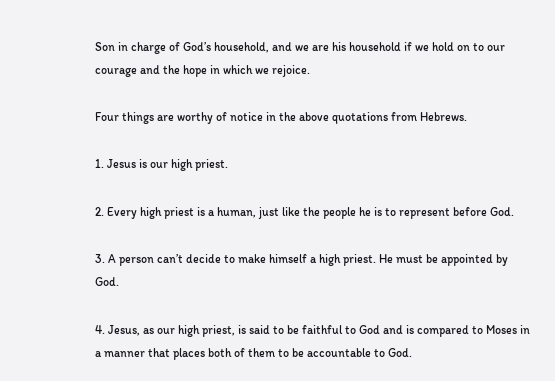Son in charge of God’s household, and we are his household if we hold on to our courage and the hope in which we rejoice.

Four things are worthy of notice in the above quotations from Hebrews.

1. Jesus is our high priest.

2. Every high priest is a human, just like the people he is to represent before God.

3. A person can’t decide to make himself a high priest. He must be appointed by God.

4. Jesus, as our high priest, is said to be faithful to God and is compared to Moses in a manner that places both of them to be accountable to God.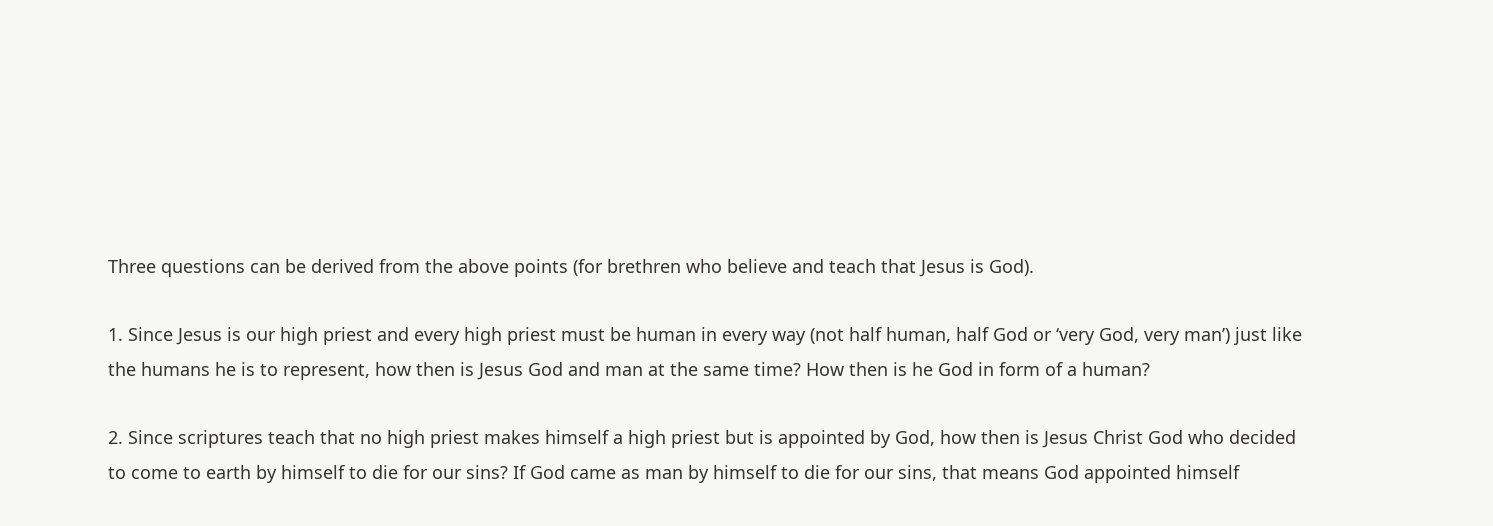Three questions can be derived from the above points (for brethren who believe and teach that Jesus is God).

1. Since Jesus is our high priest and every high priest must be human in every way (not half human, half God or ‘very God, very man’) just like the humans he is to represent, how then is Jesus God and man at the same time? How then is he God in form of a human?

2. Since scriptures teach that no high priest makes himself a high priest but is appointed by God, how then is Jesus Christ God who decided to come to earth by himself to die for our sins? If God came as man by himself to die for our sins, that means God appointed himself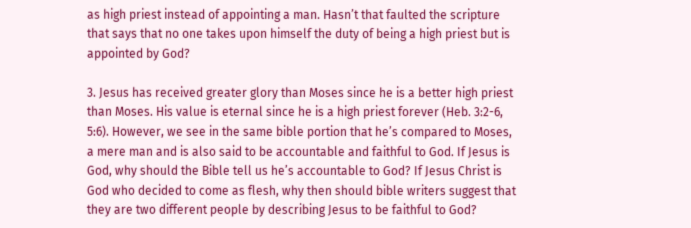as high priest instead of appointing a man. Hasn’t that faulted the scripture that says that no one takes upon himself the duty of being a high priest but is appointed by God?

3. Jesus has received greater glory than Moses since he is a better high priest than Moses. His value is eternal since he is a high priest forever (Heb. 3:2-6, 5:6). However, we see in the same bible portion that he’s compared to Moses, a mere man and is also said to be accountable and faithful to God. If Jesus is God, why should the Bible tell us he’s accountable to God? If Jesus Christ is God who decided to come as flesh, why then should bible writers suggest that they are two different people by describing Jesus to be faithful to God?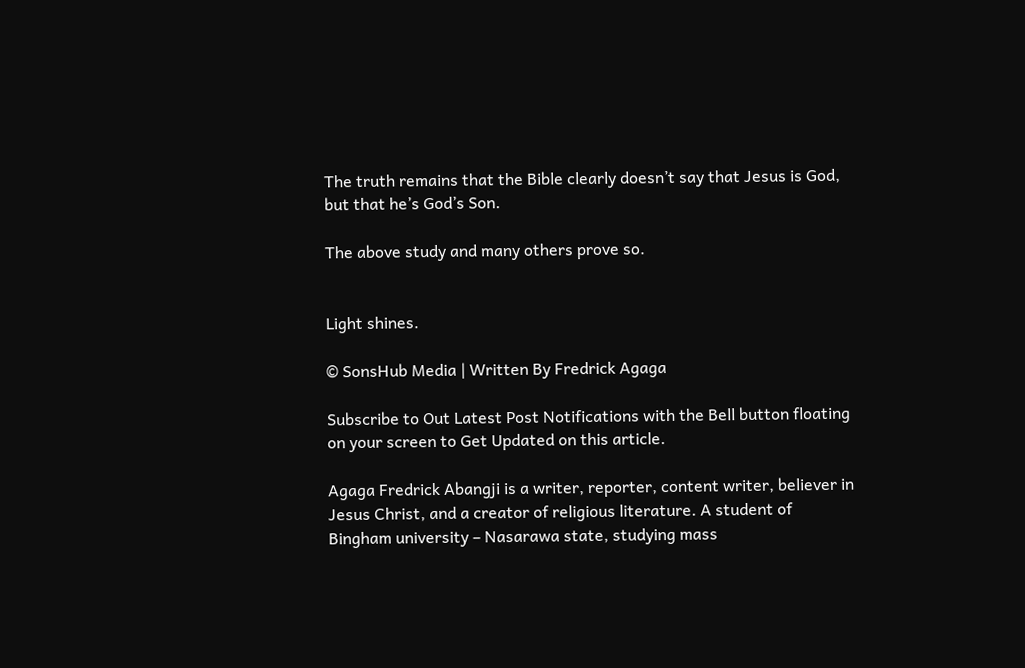The truth remains that the Bible clearly doesn’t say that Jesus is God, but that he’s God’s Son.

The above study and many others prove so.


Light shines.

© SonsHub Media | Written By Fredrick Agaga

Subscribe to Out Latest Post Notifications with the Bell button floating on your screen to Get Updated on this article.

Agaga Fredrick Abangji is a writer, reporter, content writer, believer in Jesus Christ, and a creator of religious literature. A student of Bingham university – Nasarawa state, studying mass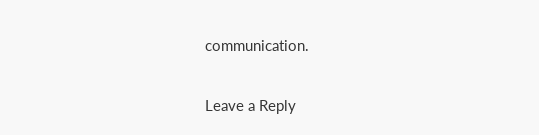communication.

Leave a Reply